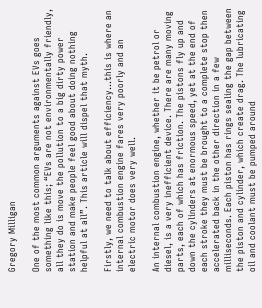Gregory Milligan

One of the most common arguments against EVs goes something like this; “EVs are not environmentally friendly, all they do is move the pollution to a big dirty power station and make people feel good about doing nothing helpful at all”. This article will dispel that myth.

Firstly, we need to talk about efficiency…this is where an internal combustion engine fares very poorly and an electric motor does very well.

An internal combustion engine, whether it be petrol or diesel, is a very inefficient device. There are many moving parts, each of which has friction. The pistons fly up and down the cylinders at enormous speed, yet at the end of each stroke they must be brought to a complete stop then accelerated back in the other direction in a few milliseconds. Each piston has rings sealing the gap between the piston and cylinder, which create drag. The lubricating oil and coolant must be pumped around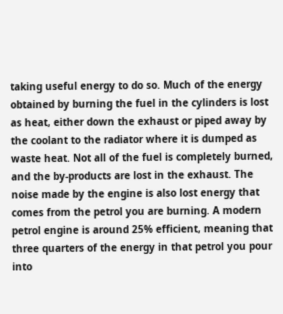taking useful energy to do so. Much of the energy obtained by burning the fuel in the cylinders is lost as heat, either down the exhaust or piped away by the coolant to the radiator where it is dumped as waste heat. Not all of the fuel is completely burned, and the by-products are lost in the exhaust. The noise made by the engine is also lost energy that comes from the petrol you are burning. A modern petrol engine is around 25% efficient, meaning that three quarters of the energy in that petrol you pour into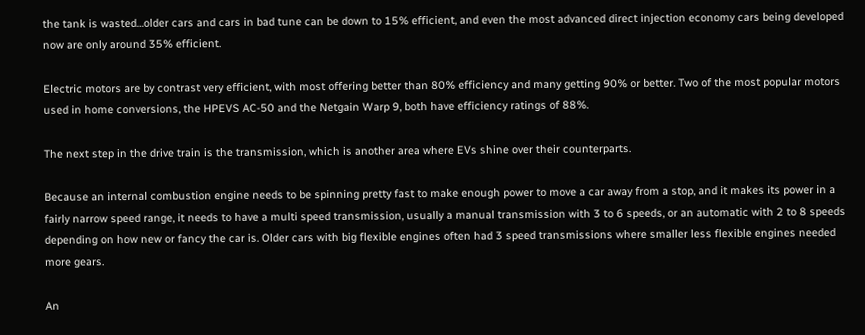the tank is wasted…older cars and cars in bad tune can be down to 15% efficient, and even the most advanced direct injection economy cars being developed now are only around 35% efficient.

Electric motors are by contrast very efficient, with most offering better than 80% efficiency and many getting 90% or better. Two of the most popular motors used in home conversions, the HPEVS AC-50 and the Netgain Warp 9, both have efficiency ratings of 88%.

The next step in the drive train is the transmission, which is another area where EVs shine over their counterparts.

Because an internal combustion engine needs to be spinning pretty fast to make enough power to move a car away from a stop, and it makes its power in a fairly narrow speed range, it needs to have a multi speed transmission, usually a manual transmission with 3 to 6 speeds, or an automatic with 2 to 8 speeds depending on how new or fancy the car is. Older cars with big flexible engines often had 3 speed transmissions where smaller less flexible engines needed more gears.

An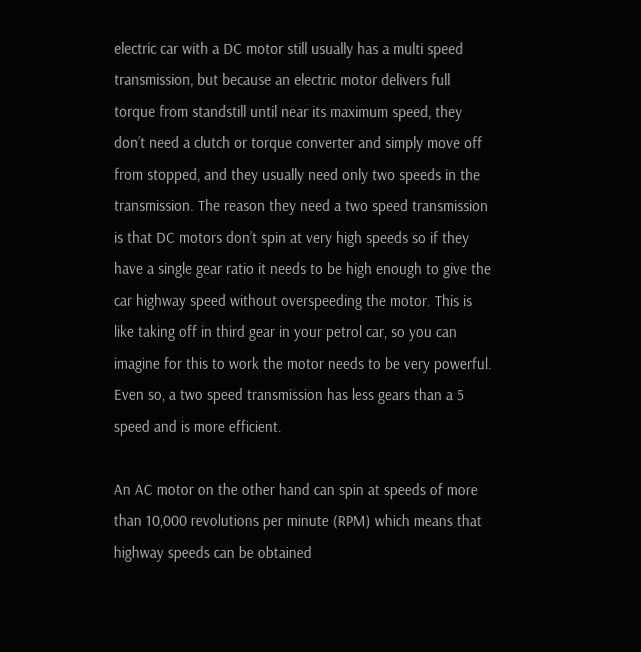electric car with a DC motor still usually has a multi speed transmission, but because an electric motor delivers full torque from standstill until near its maximum speed, they don’t need a clutch or torque converter and simply move off from stopped, and they usually need only two speeds in the transmission. The reason they need a two speed transmission is that DC motors don’t spin at very high speeds so if they have a single gear ratio it needs to be high enough to give the car highway speed without overspeeding the motor. This is like taking off in third gear in your petrol car, so you can imagine for this to work the motor needs to be very powerful. Even so, a two speed transmission has less gears than a 5 speed and is more efficient.

An AC motor on the other hand can spin at speeds of more than 10,000 revolutions per minute (RPM) which means that highway speeds can be obtained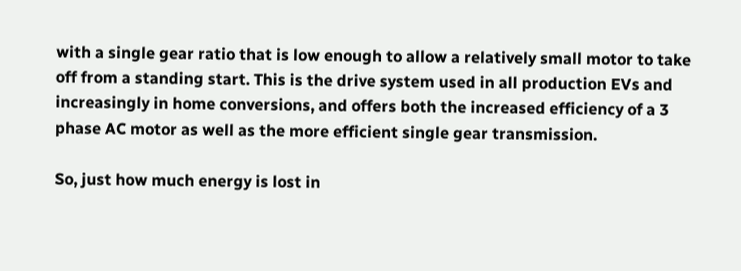with a single gear ratio that is low enough to allow a relatively small motor to take off from a standing start. This is the drive system used in all production EVs and increasingly in home conversions, and offers both the increased efficiency of a 3 phase AC motor as well as the more efficient single gear transmission.

So, just how much energy is lost in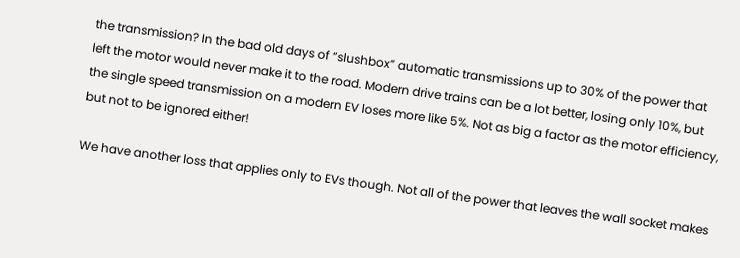the transmission? In the bad old days of “slushbox” automatic transmissions up to 30% of the power that left the motor would never make it to the road. Modern drive trains can be a lot better, losing only 10%, but the single speed transmission on a modern EV loses more like 5%. Not as big a factor as the motor efficiency, but not to be ignored either!

We have another loss that applies only to EVs though. Not all of the power that leaves the wall socket makes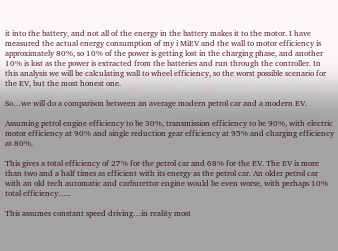it into the battery, and not all of the energy in the battery makes it to the motor. I have measured the actual energy consumption of my i MiEV and the wall to motor efficiency is approximately 80%, so 10% of the power is getting lost in the charging phase, and another 10% is lost as the power is extracted from the batteries and run through the controller. In this analysis we will be calculating wall to wheel efficiency, so the worst possible scenario for the EV, but the most honest one.

So…we will do a comparison between an average modern petrol car and a modern EV.

Assuming petrol engine efficiency to be 30%, transmission efficiency to be 90%, with electric motor efficiency at 90% and single reduction gear efficiency at 95% and charging efficiency at 80%.

This gives a total efficiency of 27% for the petrol car and 68% for the EV. The EV is more than two and a half times as efficient with its energy as the petrol car. An older petrol car with an old tech automatic and carburettor engine would be even worse, with perhaps 10% total efficiency…..

This assumes constant speed driving…in reality most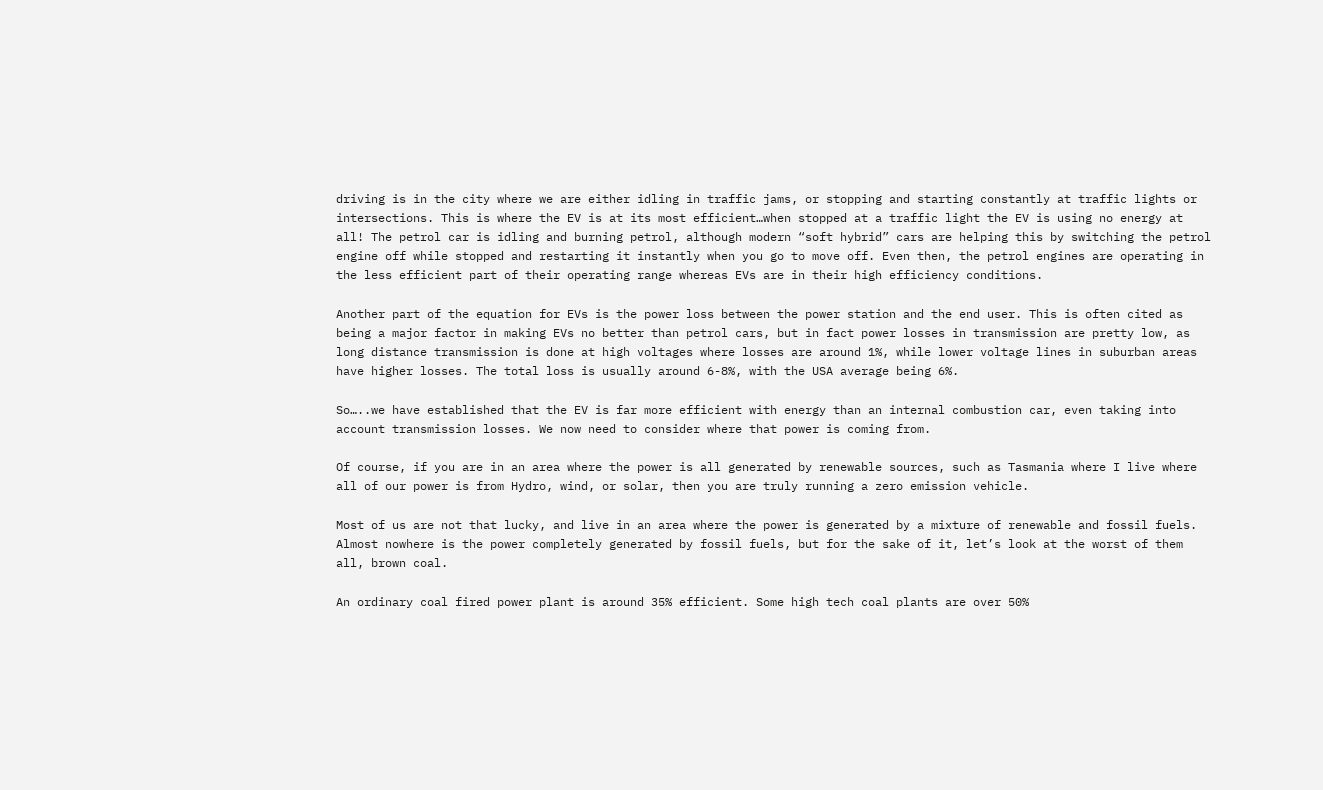driving is in the city where we are either idling in traffic jams, or stopping and starting constantly at traffic lights or intersections. This is where the EV is at its most efficient…when stopped at a traffic light the EV is using no energy at all! The petrol car is idling and burning petrol, although modern “soft hybrid” cars are helping this by switching the petrol engine off while stopped and restarting it instantly when you go to move off. Even then, the petrol engines are operating in the less efficient part of their operating range whereas EVs are in their high efficiency conditions.

Another part of the equation for EVs is the power loss between the power station and the end user. This is often cited as being a major factor in making EVs no better than petrol cars, but in fact power losses in transmission are pretty low, as long distance transmission is done at high voltages where losses are around 1%, while lower voltage lines in suburban areas have higher losses. The total loss is usually around 6-8%, with the USA average being 6%.

So…..we have established that the EV is far more efficient with energy than an internal combustion car, even taking into account transmission losses. We now need to consider where that power is coming from.

Of course, if you are in an area where the power is all generated by renewable sources, such as Tasmania where I live where all of our power is from Hydro, wind, or solar, then you are truly running a zero emission vehicle.

Most of us are not that lucky, and live in an area where the power is generated by a mixture of renewable and fossil fuels. Almost nowhere is the power completely generated by fossil fuels, but for the sake of it, let’s look at the worst of them all, brown coal.

An ordinary coal fired power plant is around 35% efficient. Some high tech coal plants are over 50%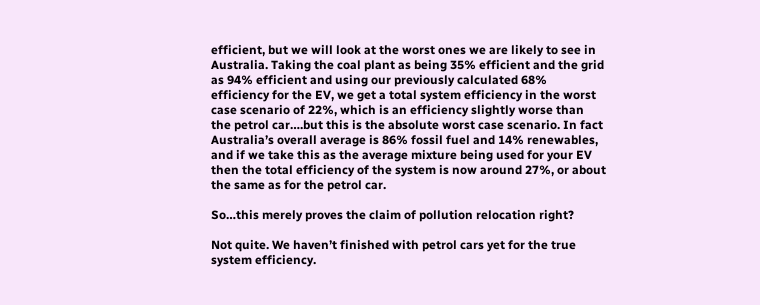efficient, but we will look at the worst ones we are likely to see in Australia. Taking the coal plant as being 35% efficient and the grid as 94% efficient and using our previously calculated 68% efficiency for the EV, we get a total system efficiency in the worst case scenario of 22%, which is an efficiency slightly worse than the petrol car….but this is the absolute worst case scenario. In fact Australia’s overall average is 86% fossil fuel and 14% renewables, and if we take this as the average mixture being used for your EV then the total efficiency of the system is now around 27%, or about the same as for the petrol car.

So…this merely proves the claim of pollution relocation right?

Not quite. We haven’t finished with petrol cars yet for the true system efficiency.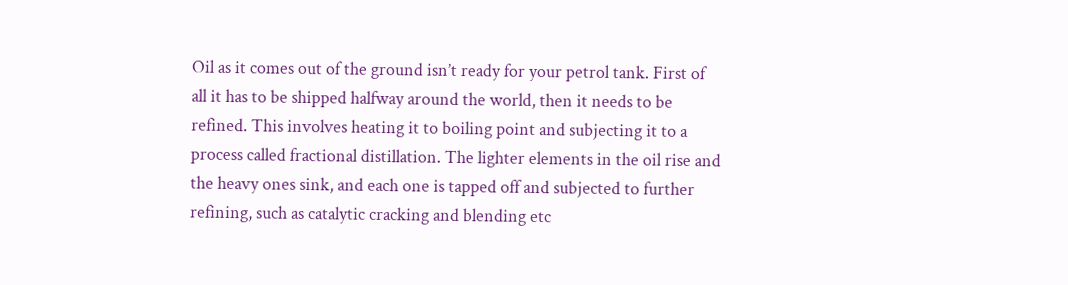Oil as it comes out of the ground isn’t ready for your petrol tank. First of all it has to be shipped halfway around the world, then it needs to be refined. This involves heating it to boiling point and subjecting it to a process called fractional distillation. The lighter elements in the oil rise and the heavy ones sink, and each one is tapped off and subjected to further refining, such as catalytic cracking and blending etc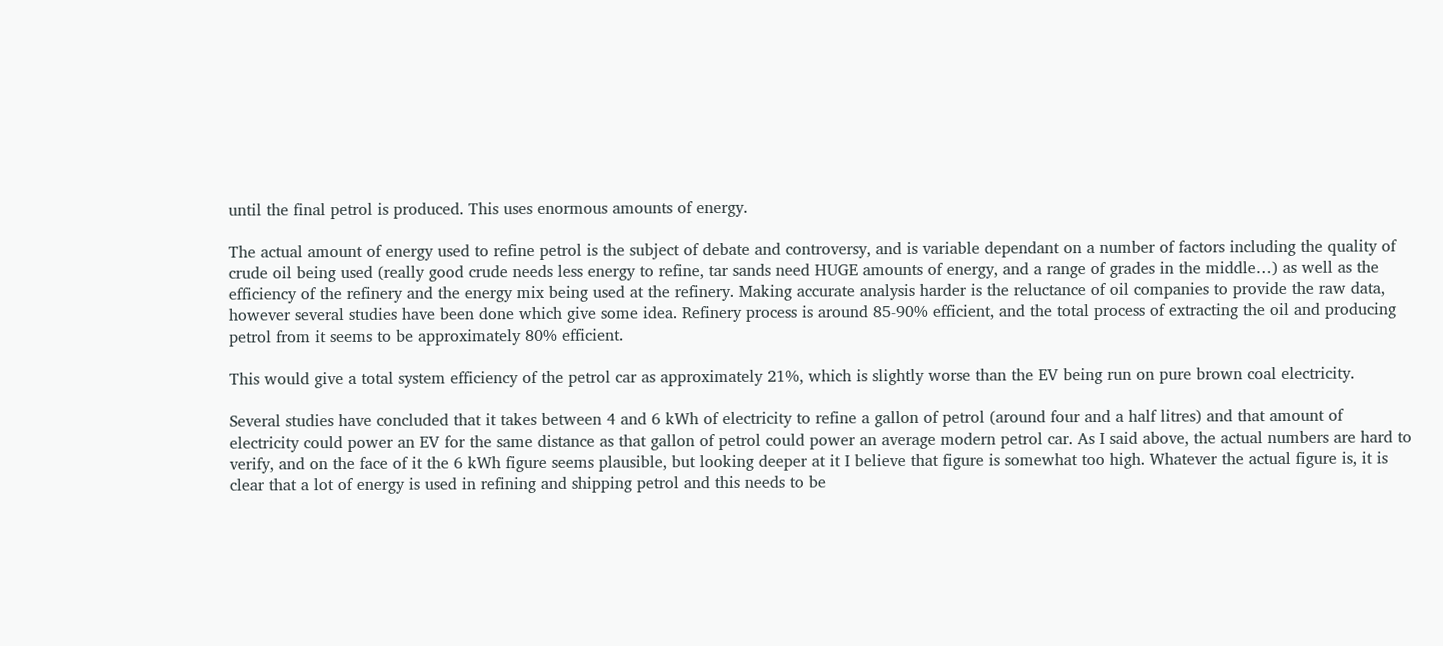until the final petrol is produced. This uses enormous amounts of energy.

The actual amount of energy used to refine petrol is the subject of debate and controversy, and is variable dependant on a number of factors including the quality of crude oil being used (really good crude needs less energy to refine, tar sands need HUGE amounts of energy, and a range of grades in the middle…) as well as the efficiency of the refinery and the energy mix being used at the refinery. Making accurate analysis harder is the reluctance of oil companies to provide the raw data, however several studies have been done which give some idea. Refinery process is around 85-90% efficient, and the total process of extracting the oil and producing petrol from it seems to be approximately 80% efficient.

This would give a total system efficiency of the petrol car as approximately 21%, which is slightly worse than the EV being run on pure brown coal electricity.

Several studies have concluded that it takes between 4 and 6 kWh of electricity to refine a gallon of petrol (around four and a half litres) and that amount of electricity could power an EV for the same distance as that gallon of petrol could power an average modern petrol car. As I said above, the actual numbers are hard to verify, and on the face of it the 6 kWh figure seems plausible, but looking deeper at it I believe that figure is somewhat too high. Whatever the actual figure is, it is clear that a lot of energy is used in refining and shipping petrol and this needs to be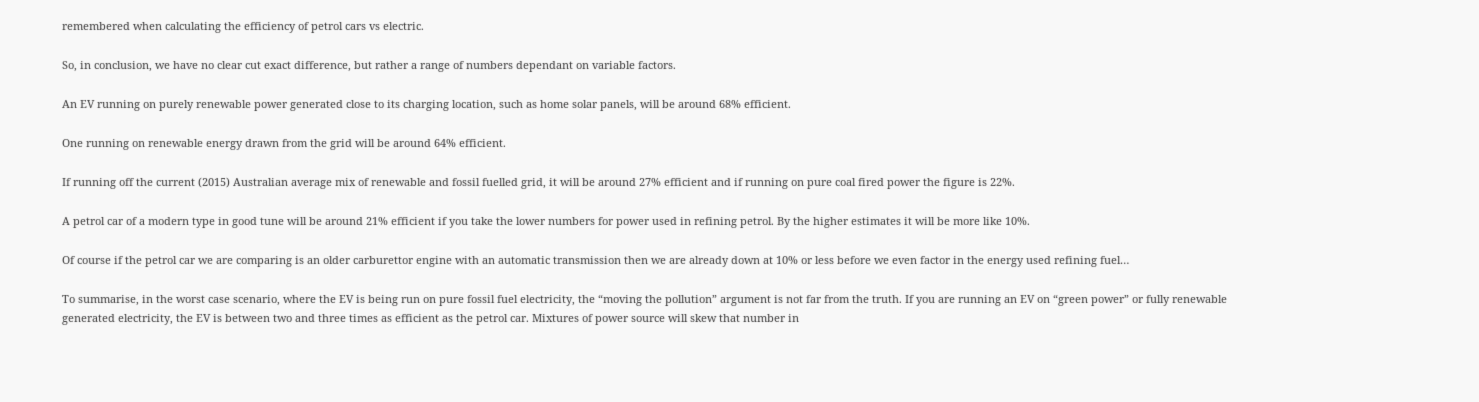remembered when calculating the efficiency of petrol cars vs electric.

So, in conclusion, we have no clear cut exact difference, but rather a range of numbers dependant on variable factors.

An EV running on purely renewable power generated close to its charging location, such as home solar panels, will be around 68% efficient.

One running on renewable energy drawn from the grid will be around 64% efficient.

If running off the current (2015) Australian average mix of renewable and fossil fuelled grid, it will be around 27% efficient and if running on pure coal fired power the figure is 22%.

A petrol car of a modern type in good tune will be around 21% efficient if you take the lower numbers for power used in refining petrol. By the higher estimates it will be more like 10%.

Of course if the petrol car we are comparing is an older carburettor engine with an automatic transmission then we are already down at 10% or less before we even factor in the energy used refining fuel…

To summarise, in the worst case scenario, where the EV is being run on pure fossil fuel electricity, the “moving the pollution” argument is not far from the truth. If you are running an EV on “green power” or fully renewable generated electricity, the EV is between two and three times as efficient as the petrol car. Mixtures of power source will skew that number in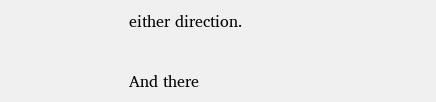either direction.

And there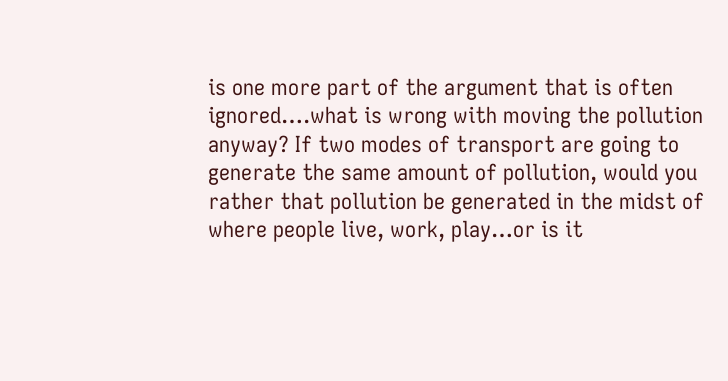is one more part of the argument that is often ignored….what is wrong with moving the pollution anyway? If two modes of transport are going to generate the same amount of pollution, would you rather that pollution be generated in the midst of where people live, work, play…or is it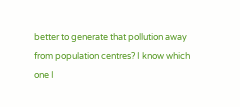better to generate that pollution away from population centres? I know which one I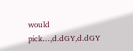would pick…,d.dGY,d.dGY